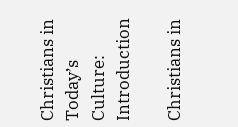Christians in Today’s Culture: Introduction

Christians in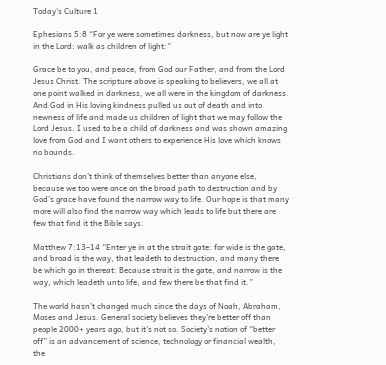Today's Culture 1

Ephesians 5:8 “For ye were sometimes darkness, but now are ye light in the Lord: walk as children of light:”

Grace be to you, and peace, from God our Father, and from the Lord Jesus Christ. The scripture above is speaking to believers, we all at one point walked in darkness, we all were in the kingdom of darkness. And God in His loving kindness pulled us out of death and into newness of life and made us children of light that we may follow the Lord Jesus. I used to be a child of darkness and was shown amazing love from God and I want others to experience His love which knows no bounds.

Christians don’t think of themselves better than anyone else, because we too were once on the broad path to destruction and by God’s grace have found the narrow way to life. Our hope is that many more will also find the narrow way which leads to life but there are few that find it the Bible says.

Matthew 7:13–14 “Enter ye in at the strait gate: for wide is the gate, and broad is the way, that leadeth to destruction, and many there be which go in thereat: Because strait is the gate, and narrow is the way, which leadeth unto life, and few there be that find it.”

The world hasn’t changed much since the days of Noah, Abraham, Moses and Jesus. General society believes they’re better off than people 2000+ years ago, but it’s not so. Society’s notion of “better off” is an advancement of science, technology or financial wealth, the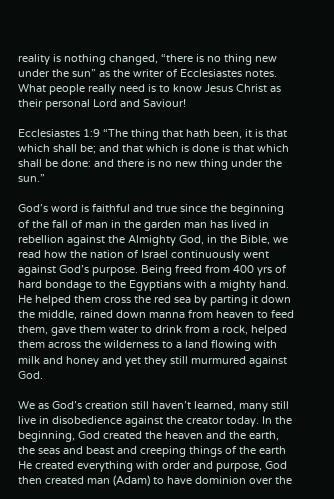reality is nothing changed, “there is no thing new under the sun” as the writer of Ecclesiastes notes. What people really need is to know Jesus Christ as their personal Lord and Saviour!

Ecclesiastes 1:9 “The thing that hath been, it is that which shall be; and that which is done is that which shall be done: and there is no new thing under the sun.”

God’s word is faithful and true since the beginning of the fall of man in the garden man has lived in rebellion against the Almighty God, in the Bible, we read how the nation of Israel continuously went against God’s purpose. Being freed from 400 yrs of hard bondage to the Egyptians with a mighty hand. He helped them cross the red sea by parting it down the middle, rained down manna from heaven to feed them, gave them water to drink from a rock, helped them across the wilderness to a land flowing with milk and honey and yet they still murmured against God.

We as God’s creation still haven’t learned, many still live in disobedience against the creator today. In the beginning, God created the heaven and the earth, the seas and beast and creeping things of the earth He created everything with order and purpose, God then created man (Adam) to have dominion over the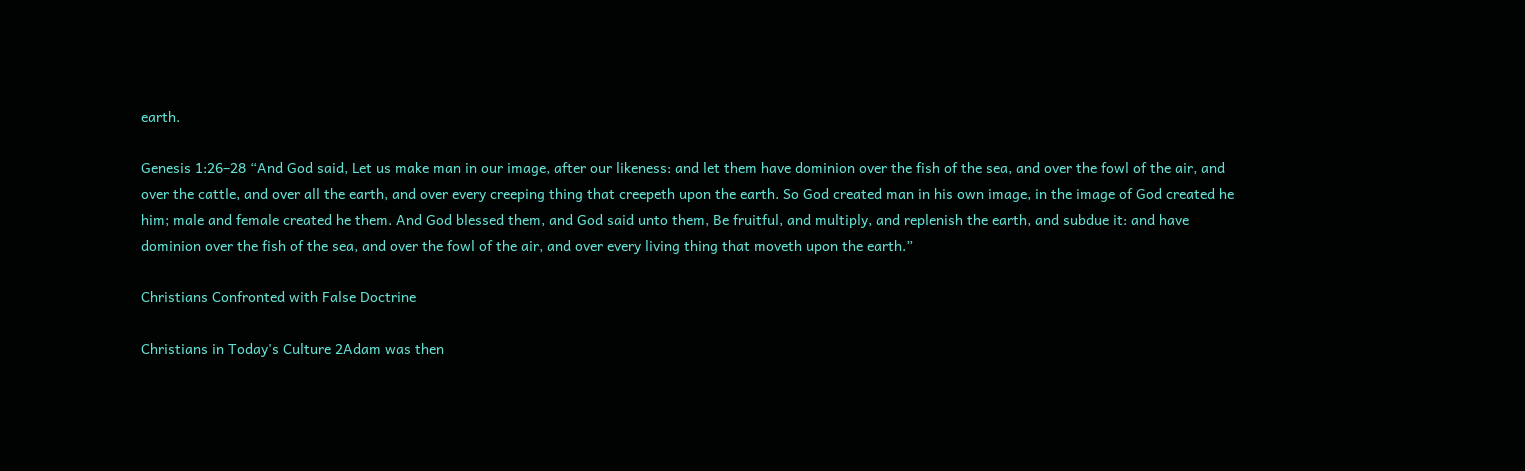earth.

Genesis 1:26–28 “And God said, Let us make man in our image, after our likeness: and let them have dominion over the fish of the sea, and over the fowl of the air, and over the cattle, and over all the earth, and over every creeping thing that creepeth upon the earth. So God created man in his own image, in the image of God created he him; male and female created he them. And God blessed them, and God said unto them, Be fruitful, and multiply, and replenish the earth, and subdue it: and have dominion over the fish of the sea, and over the fowl of the air, and over every living thing that moveth upon the earth.”

Christians Confronted with False Doctrine

Christians in Today's Culture 2Adam was then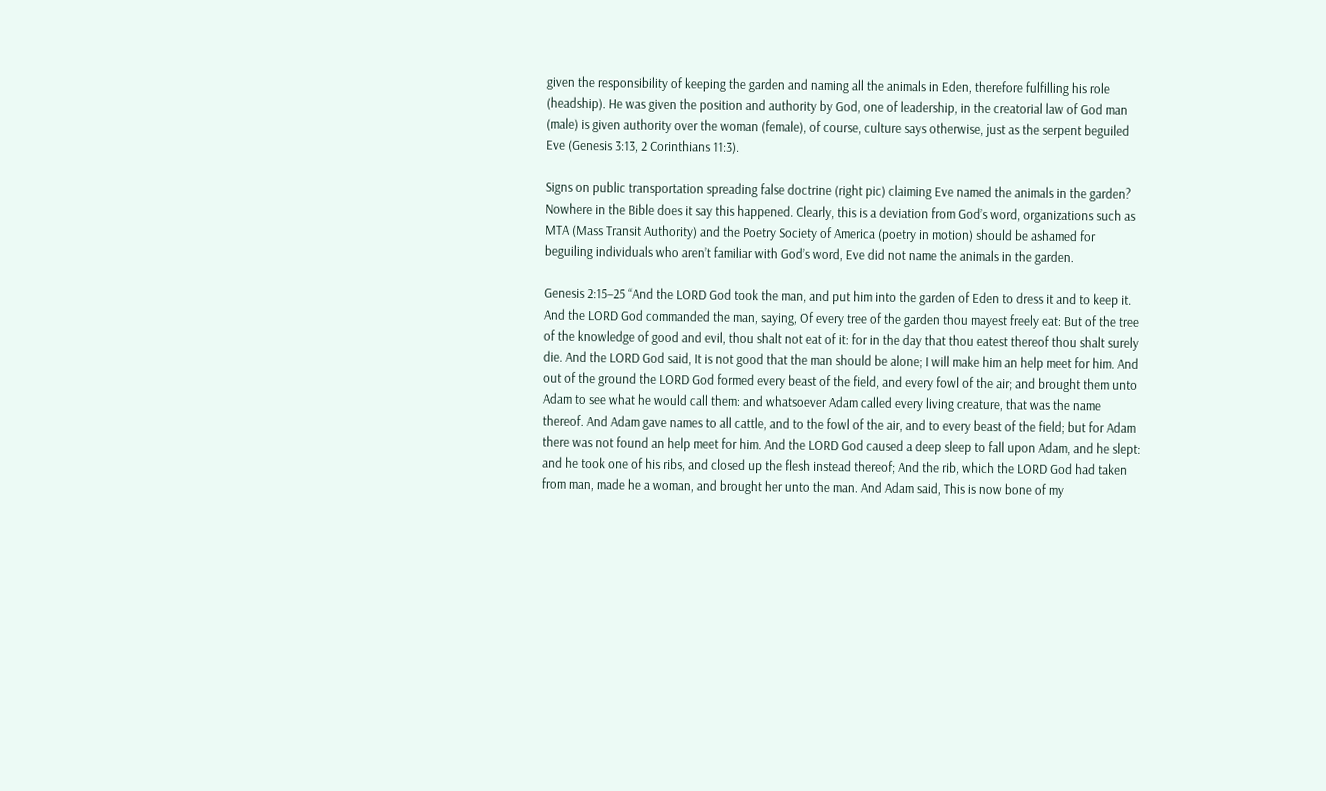given the responsibility of keeping the garden and naming all the animals in Eden, therefore fulfilling his role (headship). He was given the position and authority by God, one of leadership, in the creatorial law of God man (male) is given authority over the woman (female), of course, culture says otherwise, just as the serpent beguiled Eve (Genesis 3:13, 2 Corinthians 11:3).

Signs on public transportation spreading false doctrine (right pic) claiming Eve named the animals in the garden? Nowhere in the Bible does it say this happened. Clearly, this is a deviation from God’s word, organizations such as MTA (Mass Transit Authority) and the Poetry Society of America (poetry in motion) should be ashamed for beguiling individuals who aren’t familiar with God’s word, Eve did not name the animals in the garden.

Genesis 2:15–25 “And the LORD God took the man, and put him into the garden of Eden to dress it and to keep it. And the LORD God commanded the man, saying, Of every tree of the garden thou mayest freely eat: But of the tree of the knowledge of good and evil, thou shalt not eat of it: for in the day that thou eatest thereof thou shalt surely die. And the LORD God said, It is not good that the man should be alone; I will make him an help meet for him. And out of the ground the LORD God formed every beast of the field, and every fowl of the air; and brought them unto Adam to see what he would call them: and whatsoever Adam called every living creature, that was the name thereof. And Adam gave names to all cattle, and to the fowl of the air, and to every beast of the field; but for Adam there was not found an help meet for him. And the LORD God caused a deep sleep to fall upon Adam, and he slept: and he took one of his ribs, and closed up the flesh instead thereof; And the rib, which the LORD God had taken from man, made he a woman, and brought her unto the man. And Adam said, This is now bone of my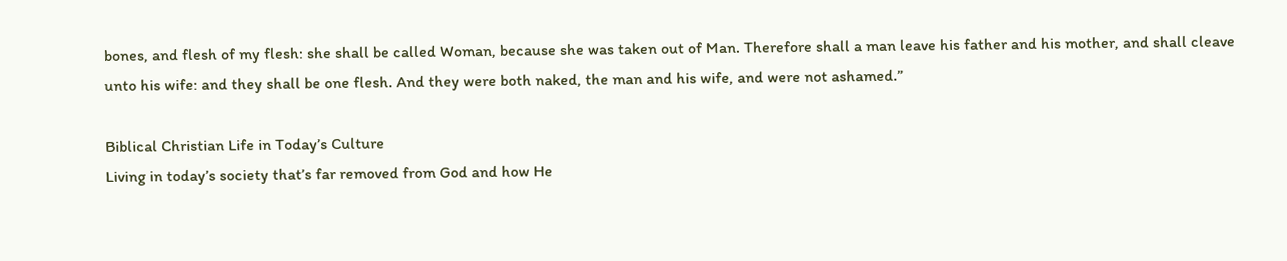bones, and flesh of my flesh: she shall be called Woman, because she was taken out of Man. Therefore shall a man leave his father and his mother, and shall cleave unto his wife: and they shall be one flesh. And they were both naked, the man and his wife, and were not ashamed.”

Biblical Christian Life in Today’s Culture
Living in today’s society that’s far removed from God and how He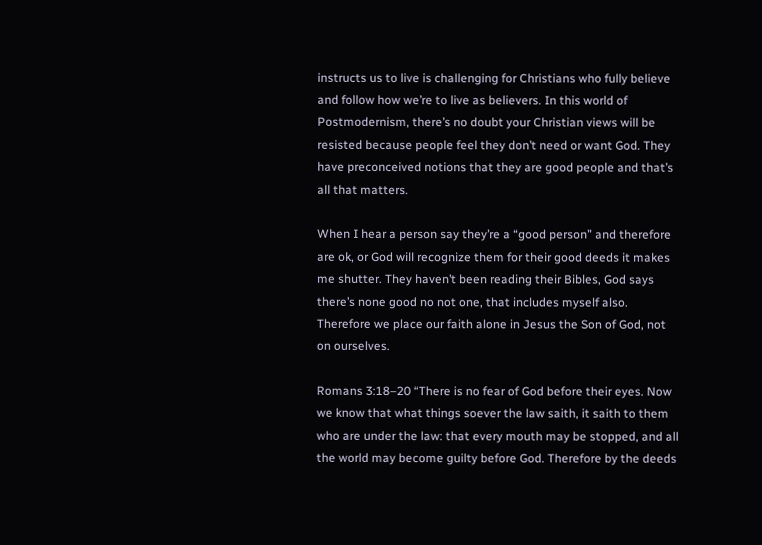instructs us to live is challenging for Christians who fully believe and follow how we’re to live as believers. In this world of Postmodernism, there’s no doubt your Christian views will be resisted because people feel they don’t need or want God. They have preconceived notions that they are good people and that’s all that matters.

When I hear a person say they’re a “good person” and therefore are ok, or God will recognize them for their good deeds it makes me shutter. They haven’t been reading their Bibles, God says there’s none good no not one, that includes myself also. Therefore we place our faith alone in Jesus the Son of God, not on ourselves.

Romans 3:18–20 “There is no fear of God before their eyes. Now we know that what things soever the law saith, it saith to them who are under the law: that every mouth may be stopped, and all the world may become guilty before God. Therefore by the deeds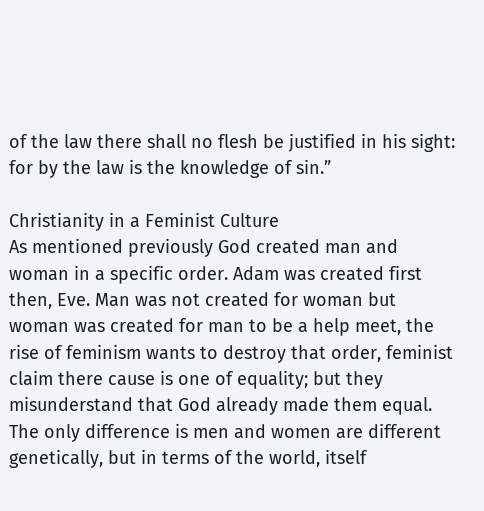of the law there shall no flesh be justified in his sight: for by the law is the knowledge of sin.”

Christianity in a Feminist Culture
As mentioned previously God created man and woman in a specific order. Adam was created first then, Eve. Man was not created for woman but woman was created for man to be a help meet, the rise of feminism wants to destroy that order, feminist claim there cause is one of equality; but they misunderstand that God already made them equal. The only difference is men and women are different genetically, but in terms of the world, itself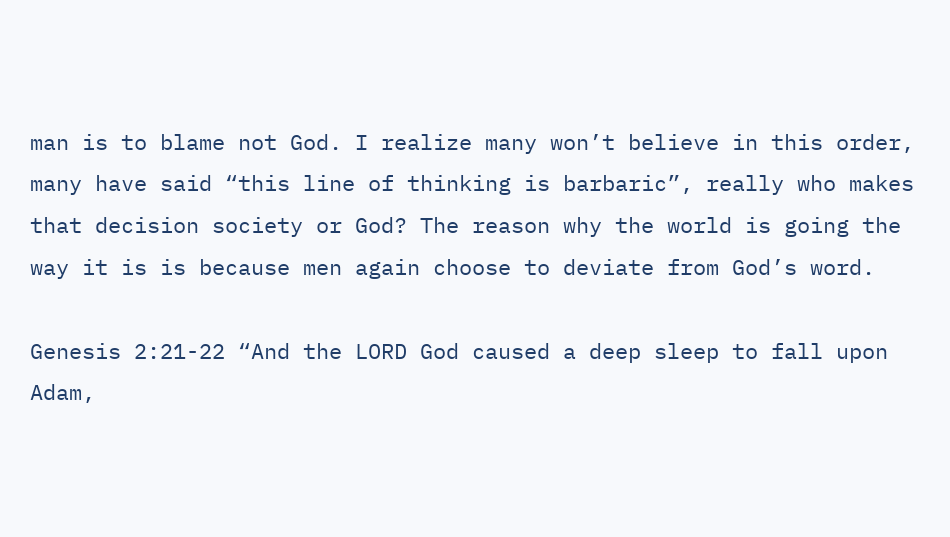man is to blame not God. I realize many won’t believe in this order, many have said “this line of thinking is barbaric”, really who makes that decision society or God? The reason why the world is going the way it is is because men again choose to deviate from God’s word.

Genesis 2:21-22 “And the LORD God caused a deep sleep to fall upon Adam,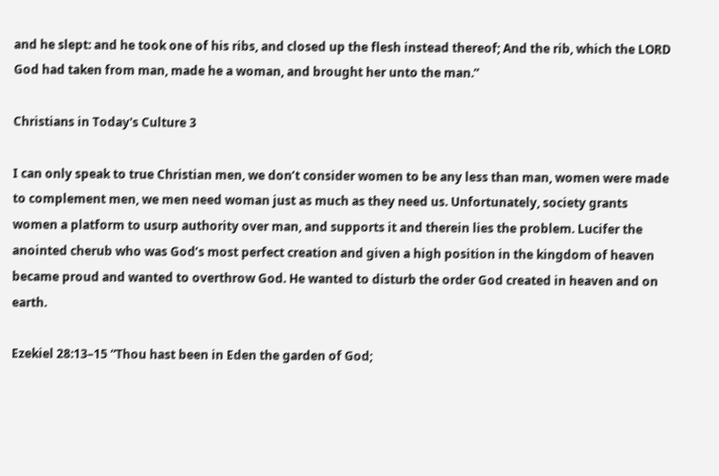and he slept: and he took one of his ribs, and closed up the flesh instead thereof; And the rib, which the LORD God had taken from man, made he a woman, and brought her unto the man.”

Christians in Today's Culture 3

I can only speak to true Christian men, we don’t consider women to be any less than man, women were made to complement men, we men need woman just as much as they need us. Unfortunately, society grants women a platform to usurp authority over man, and supports it and therein lies the problem. Lucifer the anointed cherub who was God’s most perfect creation and given a high position in the kingdom of heaven became proud and wanted to overthrow God. He wanted to disturb the order God created in heaven and on earth.

Ezekiel 28:13–15 “Thou hast been in Eden the garden of God;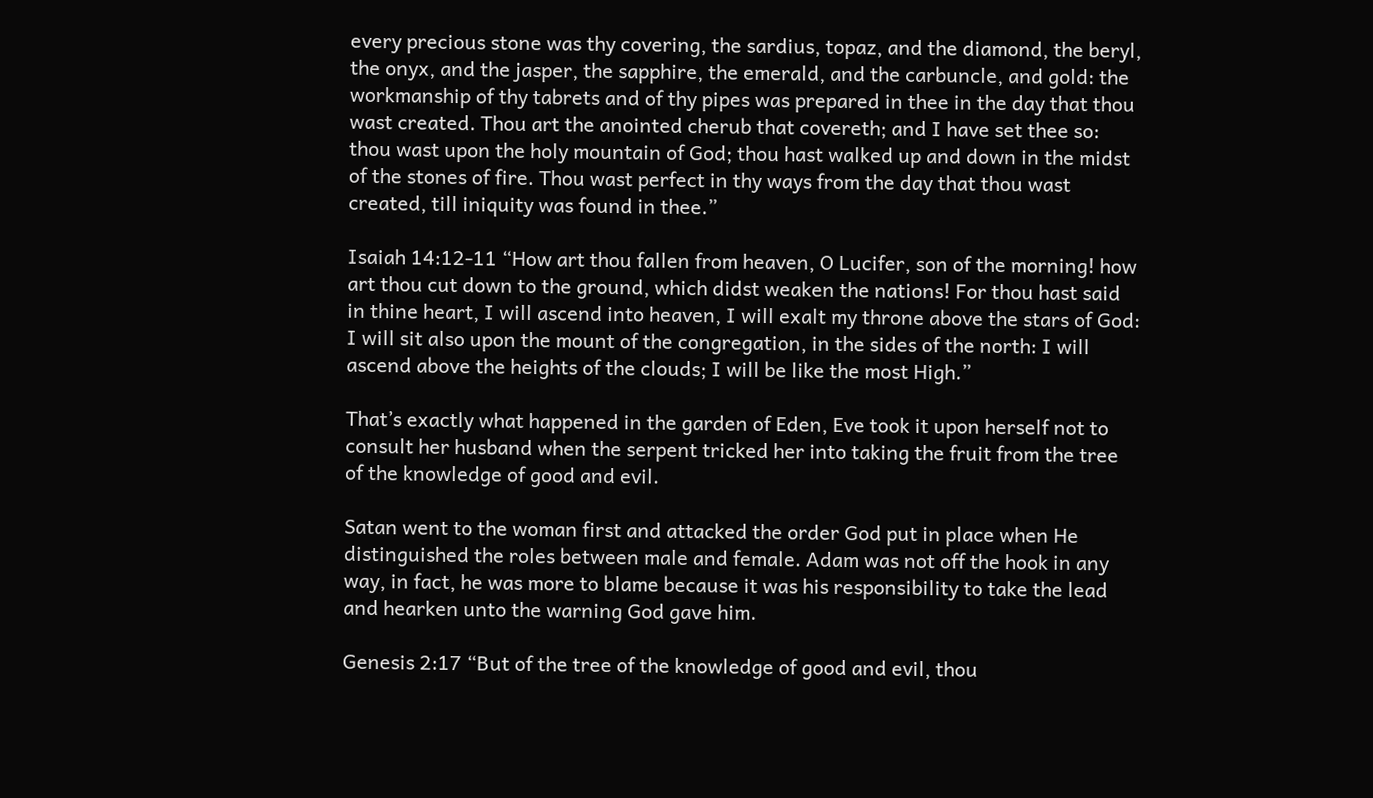every precious stone was thy covering, the sardius, topaz, and the diamond, the beryl, the onyx, and the jasper, the sapphire, the emerald, and the carbuncle, and gold: the workmanship of thy tabrets and of thy pipes was prepared in thee in the day that thou wast created. Thou art the anointed cherub that covereth; and I have set thee so: thou wast upon the holy mountain of God; thou hast walked up and down in the midst of the stones of fire. Thou wast perfect in thy ways from the day that thou wast created, till iniquity was found in thee.”

Isaiah 14:12-11 “How art thou fallen from heaven, O Lucifer, son of the morning! how art thou cut down to the ground, which didst weaken the nations! For thou hast said in thine heart, I will ascend into heaven, I will exalt my throne above the stars of God: I will sit also upon the mount of the congregation, in the sides of the north: I will ascend above the heights of the clouds; I will be like the most High.”

That’s exactly what happened in the garden of Eden, Eve took it upon herself not to consult her husband when the serpent tricked her into taking the fruit from the tree of the knowledge of good and evil.

Satan went to the woman first and attacked the order God put in place when He distinguished the roles between male and female. Adam was not off the hook in any way, in fact, he was more to blame because it was his responsibility to take the lead and hearken unto the warning God gave him.

Genesis 2:17 “But of the tree of the knowledge of good and evil, thou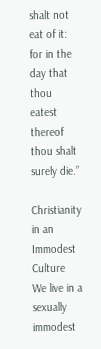shalt not eat of it: for in the day that thou eatest thereof thou shalt surely die.”

Christianity in an Immodest Culture
We live in a sexually immodest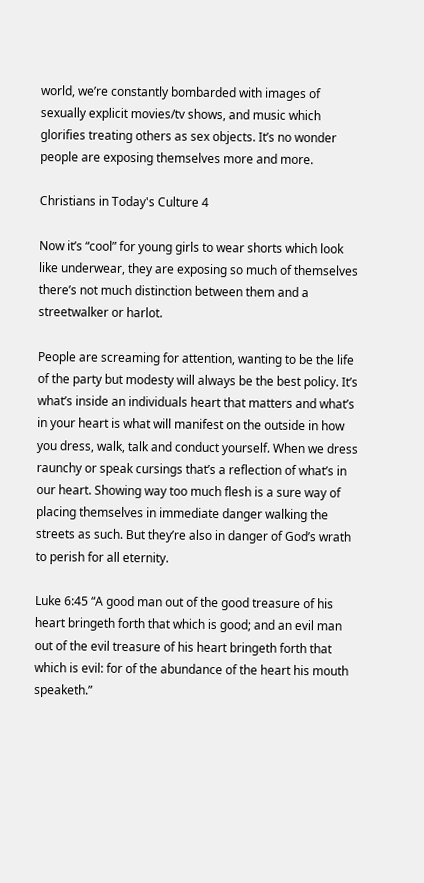world, we’re constantly bombarded with images of sexually explicit movies/tv shows, and music which glorifies treating others as sex objects. It’s no wonder people are exposing themselves more and more.

Christians in Today's Culture 4

Now it’s “cool” for young girls to wear shorts which look like underwear, they are exposing so much of themselves there’s not much distinction between them and a streetwalker or harlot.

People are screaming for attention, wanting to be the life of the party but modesty will always be the best policy. It’s what’s inside an individuals heart that matters and what’s in your heart is what will manifest on the outside in how you dress, walk, talk and conduct yourself. When we dress raunchy or speak cursings that’s a reflection of what’s in our heart. Showing way too much flesh is a sure way of placing themselves in immediate danger walking the streets as such. But they’re also in danger of God’s wrath to perish for all eternity.

Luke 6:45 “A good man out of the good treasure of his heart bringeth forth that which is good; and an evil man out of the evil treasure of his heart bringeth forth that which is evil: for of the abundance of the heart his mouth speaketh.”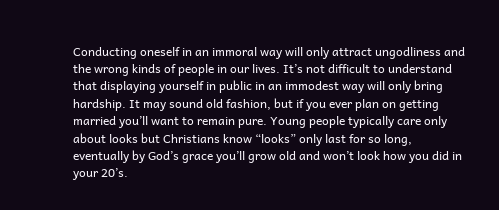Conducting oneself in an immoral way will only attract ungodliness and the wrong kinds of people in our lives. It’s not difficult to understand that displaying yourself in public in an immodest way will only bring hardship. It may sound old fashion, but if you ever plan on getting married you’ll want to remain pure. Young people typically care only about looks but Christians know “looks” only last for so long, eventually by God’s grace you’ll grow old and won’t look how you did in your 20’s.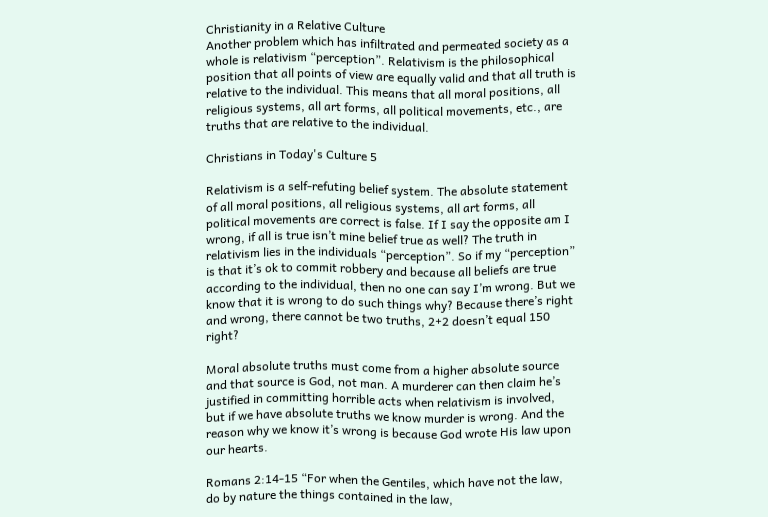Christianity in a Relative Culture
Another problem which has infiltrated and permeated society as a whole is relativism “perception”. Relativism is the philosophical position that all points of view are equally valid and that all truth is relative to the individual. This means that all moral positions, all religious systems, all art forms, all political movements, etc., are truths that are relative to the individual.

Christians in Today's Culture 5

Relativism is a self-refuting belief system. The absolute statement of all moral positions, all religious systems, all art forms, all political movements are correct is false. If I say the opposite am I wrong, if all is true isn’t mine belief true as well? The truth in relativism lies in the individuals “perception”. So if my “perception” is that it’s ok to commit robbery and because all beliefs are true according to the individual, then no one can say I’m wrong. But we know that it is wrong to do such things why? Because there’s right and wrong, there cannot be two truths, 2+2 doesn’t equal 150 right?

Moral absolute truths must come from a higher absolute source and that source is God, not man. A murderer can then claim he’s justified in committing horrible acts when relativism is involved, but if we have absolute truths we know murder is wrong. And the reason why we know it’s wrong is because God wrote His law upon our hearts.

Romans 2:14-15 “For when the Gentiles, which have not the law, do by nature the things contained in the law,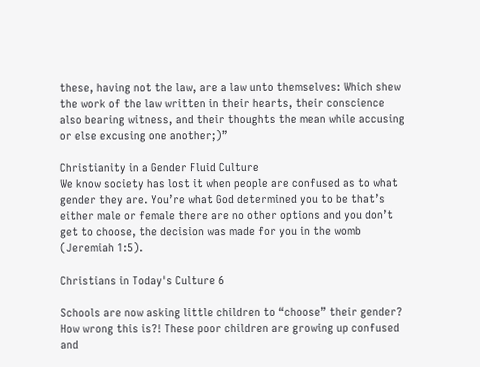these, having not the law, are a law unto themselves: Which shew the work of the law written in their hearts, their conscience also bearing witness, and their thoughts the mean while accusing or else excusing one another;)”

Christianity in a Gender Fluid Culture
We know society has lost it when people are confused as to what gender they are. You’re what God determined you to be that’s either male or female there are no other options and you don’t get to choose, the decision was made for you in the womb (Jeremiah 1:5).

Christians in Today's Culture 6

Schools are now asking little children to “choose” their gender? How wrong this is?! These poor children are growing up confused and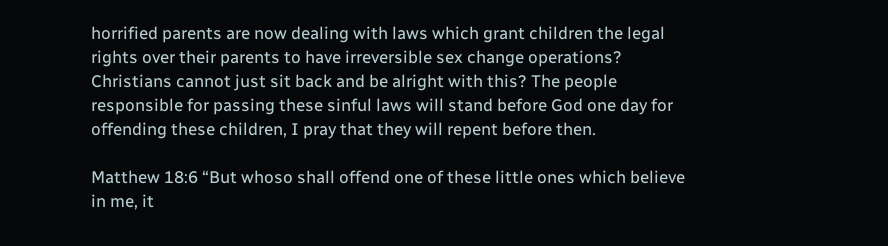horrified parents are now dealing with laws which grant children the legal rights over their parents to have irreversible sex change operations? Christians cannot just sit back and be alright with this? The people responsible for passing these sinful laws will stand before God one day for offending these children, I pray that they will repent before then.

Matthew 18:6 “But whoso shall offend one of these little ones which believe in me, it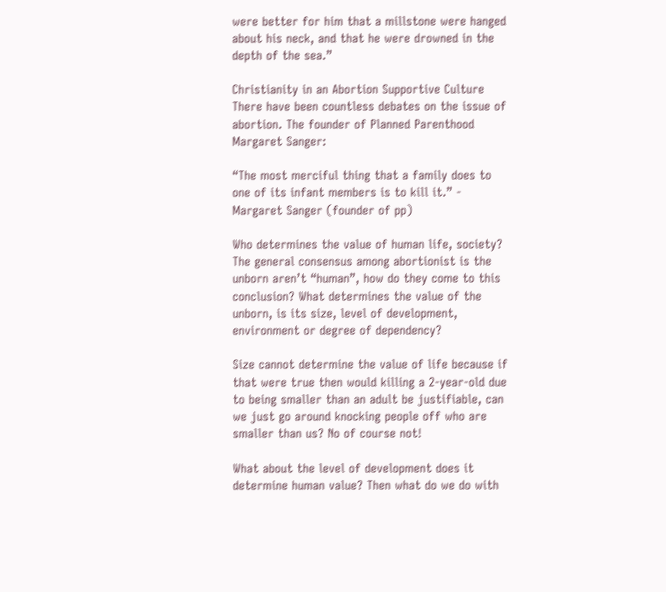were better for him that a millstone were hanged about his neck, and that he were drowned in the depth of the sea.”

Christianity in an Abortion Supportive Culture
There have been countless debates on the issue of abortion. The founder of Planned Parenthood Margaret Sanger:

“The most merciful thing that a family does to one of its infant members is to kill it.” - Margaret Sanger (founder of pp)

Who determines the value of human life, society? The general consensus among abortionist is the unborn aren’t “human”, how do they come to this conclusion? What determines the value of the unborn, is its size, level of development, environment or degree of dependency?

Size cannot determine the value of life because if that were true then would killing a 2-year-old due to being smaller than an adult be justifiable, can we just go around knocking people off who are smaller than us? No of course not!

What about the level of development does it determine human value? Then what do we do with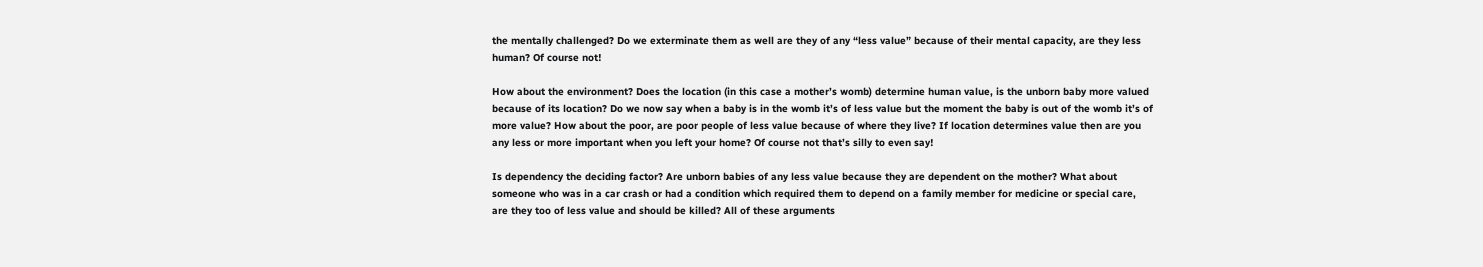the mentally challenged? Do we exterminate them as well are they of any “less value” because of their mental capacity, are they less human? Of course not!

How about the environment? Does the location (in this case a mother’s womb) determine human value, is the unborn baby more valued because of its location? Do we now say when a baby is in the womb it’s of less value but the moment the baby is out of the womb it’s of more value? How about the poor, are poor people of less value because of where they live? If location determines value then are you any less or more important when you left your home? Of course not that’s silly to even say!

Is dependency the deciding factor? Are unborn babies of any less value because they are dependent on the mother? What about someone who was in a car crash or had a condition which required them to depend on a family member for medicine or special care, are they too of less value and should be killed? All of these arguments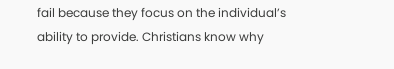fail because they focus on the individual’s ability to provide. Christians know why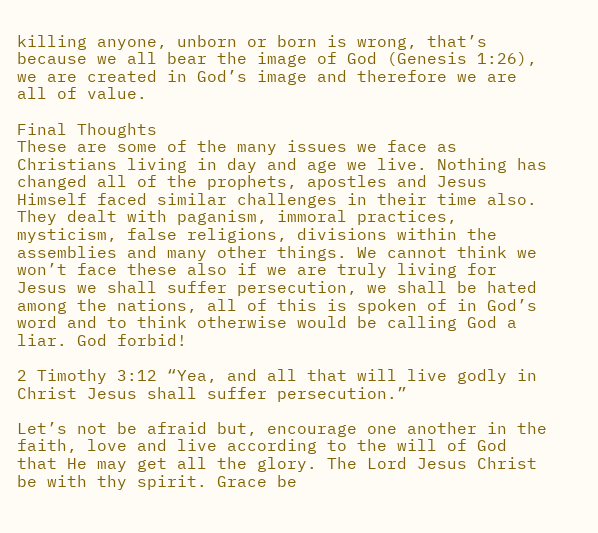killing anyone, unborn or born is wrong, that’s because we all bear the image of God (Genesis 1:26), we are created in God’s image and therefore we are all of value.

Final Thoughts
These are some of the many issues we face as Christians living in day and age we live. Nothing has changed all of the prophets, apostles and Jesus Himself faced similar challenges in their time also. They dealt with paganism, immoral practices, mysticism, false religions, divisions within the assemblies and many other things. We cannot think we won’t face these also if we are truly living for Jesus we shall suffer persecution, we shall be hated among the nations, all of this is spoken of in God’s word and to think otherwise would be calling God a liar. God forbid!

2 Timothy 3:12 “Yea, and all that will live godly in Christ Jesus shall suffer persecution.”

Let’s not be afraid but, encourage one another in the faith, love and live according to the will of God that He may get all the glory. The Lord Jesus Christ be with thy spirit. Grace be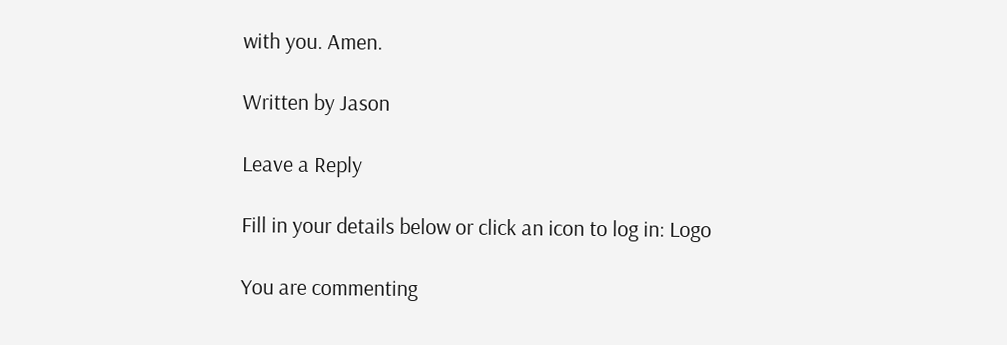with you. Amen.

Written by Jason

Leave a Reply

Fill in your details below or click an icon to log in: Logo

You are commenting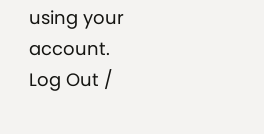using your account. Log Out /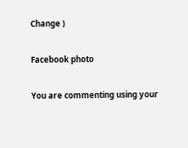Change )

Facebook photo

You are commenting using your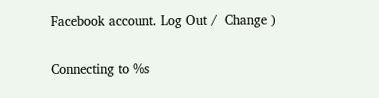Facebook account. Log Out /  Change )

Connecting to %s